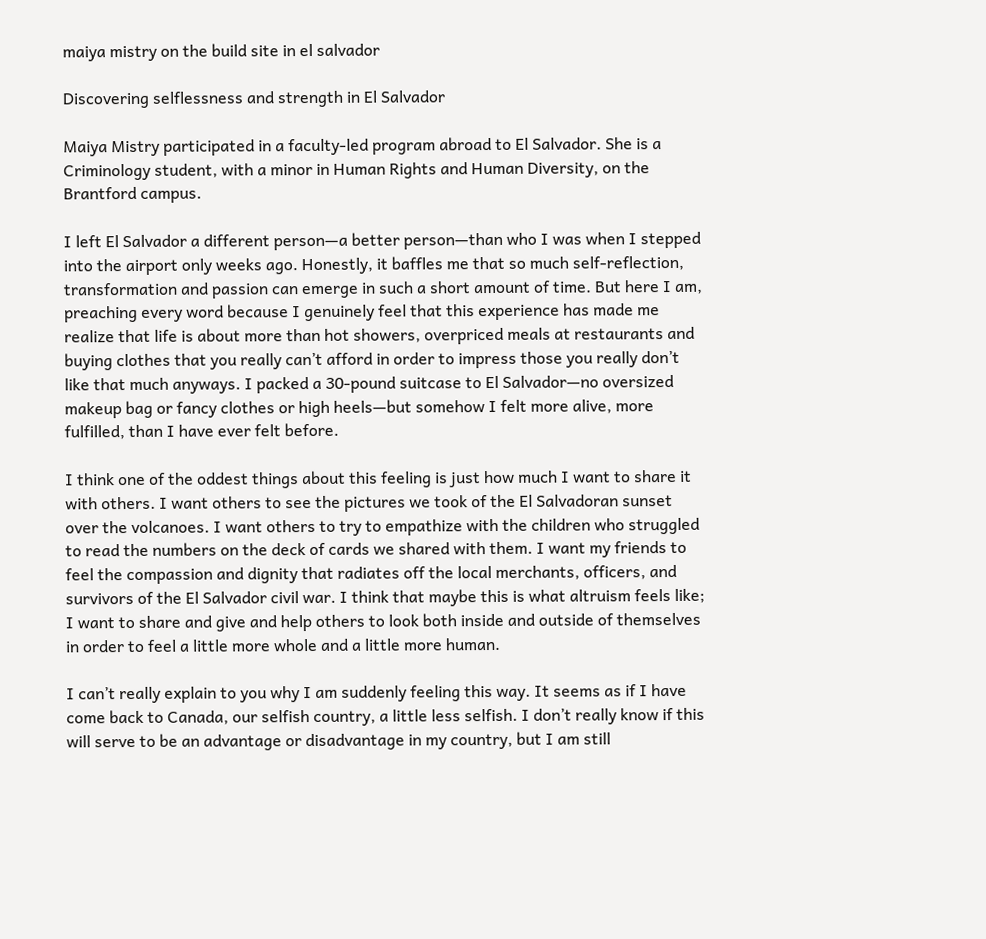maiya mistry on the build site in el salvador

Discovering selflessness and strength in El Salvador

Maiya Mistry participated in a faculty-led program abroad to El Salvador. She is a Criminology student, with a minor in Human Rights and Human Diversity, on the Brantford campus.

I left El Salvador a different person—a better person—than who I was when I stepped into the airport only weeks ago. Honestly, it baffles me that so much self-reflection, transformation and passion can emerge in such a short amount of time. But here I am, preaching every word because I genuinely feel that this experience has made me realize that life is about more than hot showers, overpriced meals at restaurants and buying clothes that you really can’t afford in order to impress those you really don’t like that much anyways. I packed a 30-pound suitcase to El Salvador—no oversized makeup bag or fancy clothes or high heels—but somehow I felt more alive, more fulfilled, than I have ever felt before.

I think one of the oddest things about this feeling is just how much I want to share it with others. I want others to see the pictures we took of the El Salvadoran sunset over the volcanoes. I want others to try to empathize with the children who struggled to read the numbers on the deck of cards we shared with them. I want my friends to feel the compassion and dignity that radiates off the local merchants, officers, and survivors of the El Salvador civil war. I think that maybe this is what altruism feels like; I want to share and give and help others to look both inside and outside of themselves in order to feel a little more whole and a little more human.

I can’t really explain to you why I am suddenly feeling this way. It seems as if I have come back to Canada, our selfish country, a little less selfish. I don’t really know if this will serve to be an advantage or disadvantage in my country, but I am still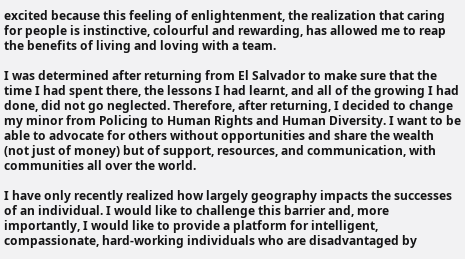excited because this feeling of enlightenment, the realization that caring for people is instinctive, colourful and rewarding, has allowed me to reap the benefits of living and loving with a team.

I was determined after returning from El Salvador to make sure that the time I had spent there, the lessons I had learnt, and all of the growing I had done, did not go neglected. Therefore, after returning, I decided to change my minor from Policing to Human Rights and Human Diversity. I want to be able to advocate for others without opportunities and share the wealth (not just of money) but of support, resources, and communication, with communities all over the world.

I have only recently realized how largely geography impacts the successes of an individual. I would like to challenge this barrier and, more importantly, I would like to provide a platform for intelligent, compassionate, hard-working individuals who are disadvantaged by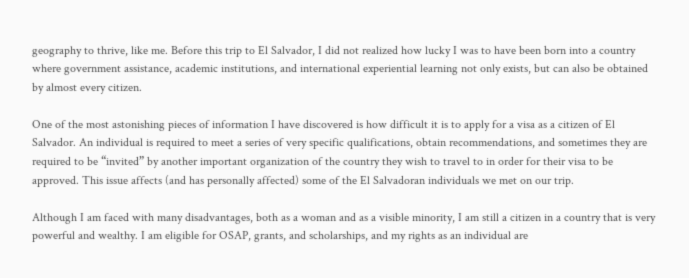geography to thrive, like me. Before this trip to El Salvador, I did not realized how lucky I was to have been born into a country where government assistance, academic institutions, and international experiential learning not only exists, but can also be obtained by almost every citizen.

One of the most astonishing pieces of information I have discovered is how difficult it is to apply for a visa as a citizen of El Salvador. An individual is required to meet a series of very specific qualifications, obtain recommendations, and sometimes they are required to be “invited” by another important organization of the country they wish to travel to in order for their visa to be approved. This issue affects (and has personally affected) some of the El Salvadoran individuals we met on our trip.

Although I am faced with many disadvantages, both as a woman and as a visible minority, I am still a citizen in a country that is very powerful and wealthy. I am eligible for OSAP, grants, and scholarships, and my rights as an individual are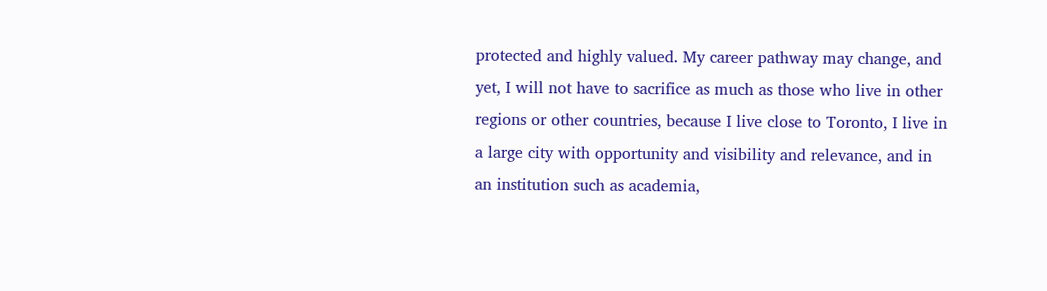protected and highly valued. My career pathway may change, and yet, I will not have to sacrifice as much as those who live in other regions or other countries, because I live close to Toronto, I live in a large city with opportunity and visibility and relevance, and in an institution such as academia,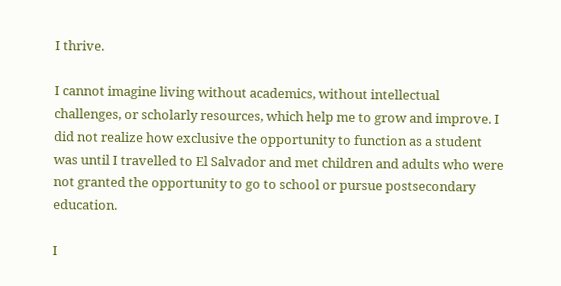I thrive.

I cannot imagine living without academics, without intellectual challenges, or scholarly resources, which help me to grow and improve. I did not realize how exclusive the opportunity to function as a student was until I travelled to El Salvador and met children and adults who were not granted the opportunity to go to school or pursue postsecondary education.

I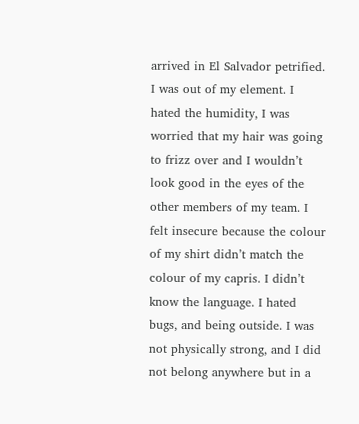arrived in El Salvador petrified. I was out of my element. I hated the humidity, I was worried that my hair was going to frizz over and I wouldn’t look good in the eyes of the other members of my team. I felt insecure because the colour of my shirt didn’t match the colour of my capris. I didn’t know the language. I hated bugs, and being outside. I was not physically strong, and I did not belong anywhere but in a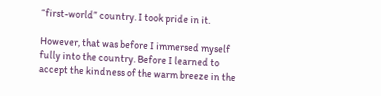“first-world” country. I took pride in it.

However, that was before I immersed myself fully into the country. Before I learned to accept the kindness of the warm breeze in the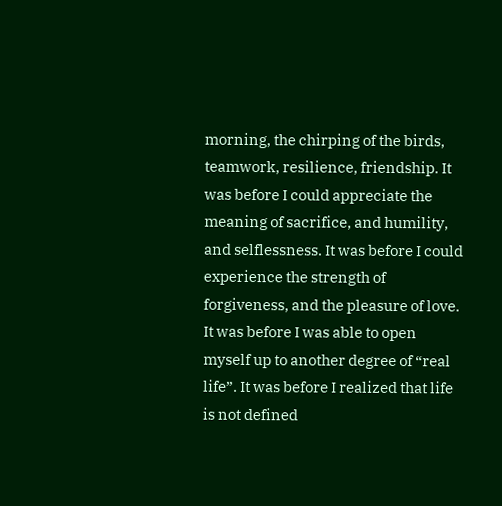morning, the chirping of the birds, teamwork, resilience, friendship. It was before I could appreciate the meaning of sacrifice, and humility, and selflessness. It was before I could experience the strength of forgiveness, and the pleasure of love. It was before I was able to open myself up to another degree of “real life”. It was before I realized that life is not defined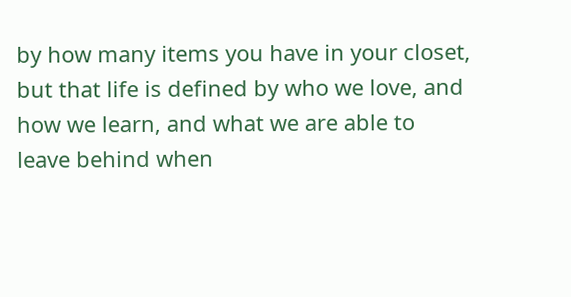by how many items you have in your closet, but that life is defined by who we love, and how we learn, and what we are able to leave behind when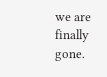we are finally gone.